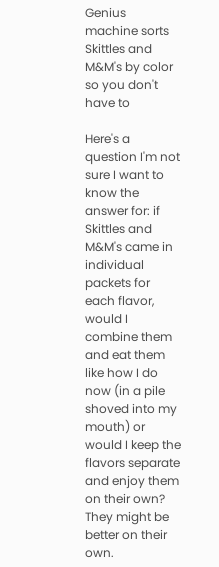Genius machine sorts Skittles and M&M's by color so you don't have to

Here's a question I'm not sure I want to know the answer for: if Skittles and M&M's came in individual packets for each flavor, would I combine them and eat them like how I do now (in a pile shoved into my mouth) or would I keep the flavors separate and enjoy them on their own? They might be better on their own.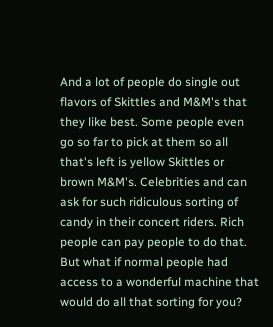And a lot of people do single out flavors of Skittles and M&M's that they like best. Some people even go so far to pick at them so all that's left is yellow Skittles or brown M&M's. Celebrities and can ask for such ridiculous sorting of candy in their concert riders. Rich people can pay people to do that. But what if normal people had access to a wonderful machine that would do all that sorting for you?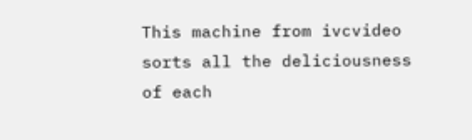This machine from ivcvideo sorts all the deliciousness of each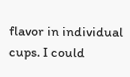flavor in individual cups. I could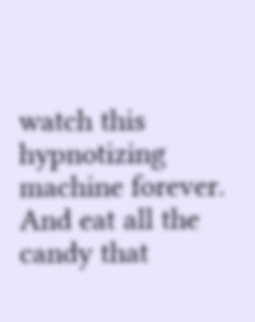watch this hypnotizing machine forever. And eat all the candy that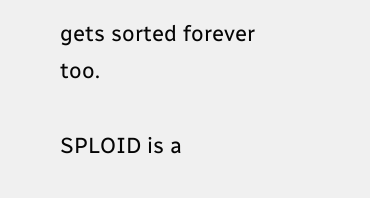gets sorted forever too.

SPLOID is a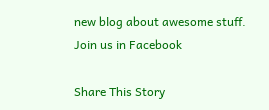new blog about awesome stuff. Join us in Facebook

Share This Story